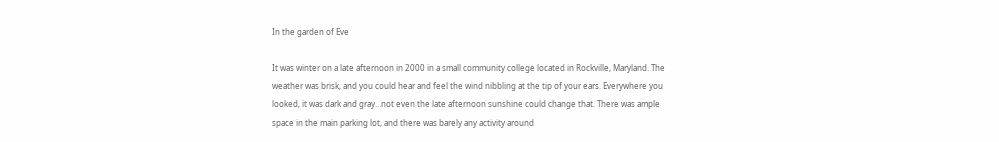In the garden of Eve

It was winter on a late afternoon in 2000 in a small community college located in Rockville, Maryland. The weather was brisk, and you could hear and feel the wind nibbling at the tip of your ears. Everywhere you looked, it was dark and gray…not even the late afternoon sunshine could change that. There was ample space in the main parking lot, and there was barely any activity around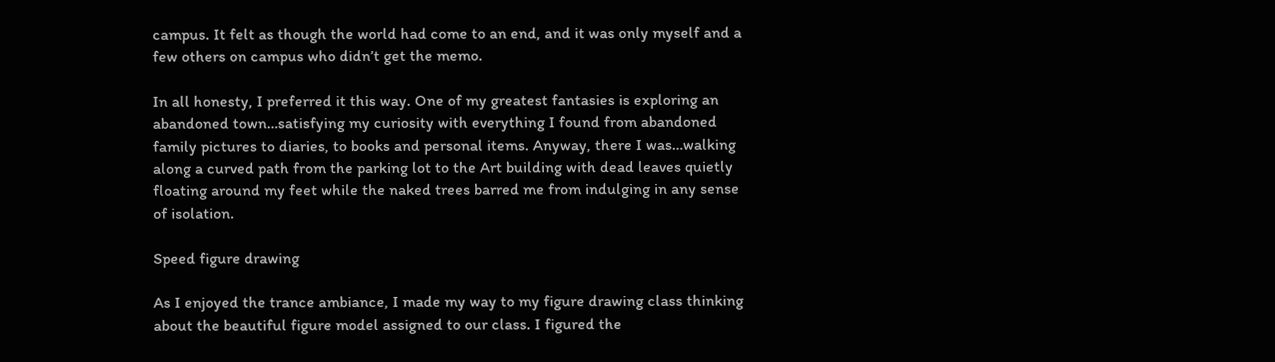campus. It felt as though the world had come to an end, and it was only myself and a few others on campus who didn’t get the memo.

In all honesty, I preferred it this way. One of my greatest fantasies is exploring an abandoned town…satisfying my curiosity with everything I found from abandoned family pictures to diaries, to books and personal items. Anyway, there I was…walking along a curved path from the parking lot to the Art building with dead leaves quietly floating around my feet while the naked trees barred me from indulging in any sense of isolation.

Speed figure drawing

As I enjoyed the trance ambiance, I made my way to my figure drawing class thinking about the beautiful figure model assigned to our class. I figured the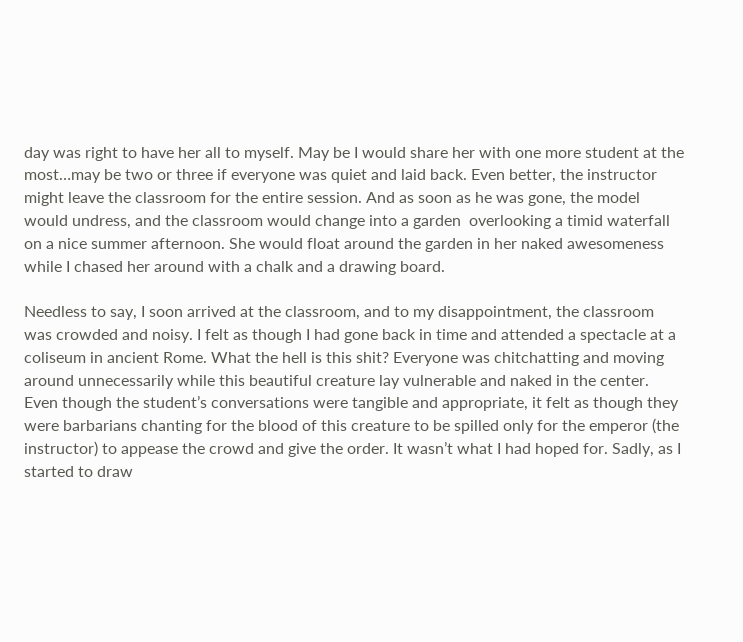day was right to have her all to myself. May be I would share her with one more student at the most…may be two or three if everyone was quiet and laid back. Even better, the instructor might leave the classroom for the entire session. And as soon as he was gone, the model would undress, and the classroom would change into a garden  overlooking a timid waterfall on a nice summer afternoon. She would float around the garden in her naked awesomeness while I chased her around with a chalk and a drawing board.

Needless to say, I soon arrived at the classroom, and to my disappointment, the classroom was crowded and noisy. I felt as though I had gone back in time and attended a spectacle at a coliseum in ancient Rome. What the hell is this shit? Everyone was chitchatting and moving around unnecessarily while this beautiful creature lay vulnerable and naked in the center. Even though the student’s conversations were tangible and appropriate, it felt as though they were barbarians chanting for the blood of this creature to be spilled only for the emperor (the instructor) to appease the crowd and give the order. It wasn’t what I had hoped for. Sadly, as I started to draw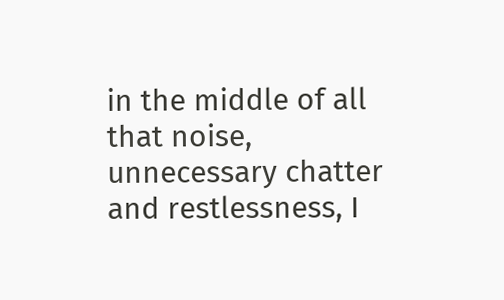in the middle of all that noise, unnecessary chatter and restlessness, I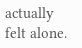actually felt alone.